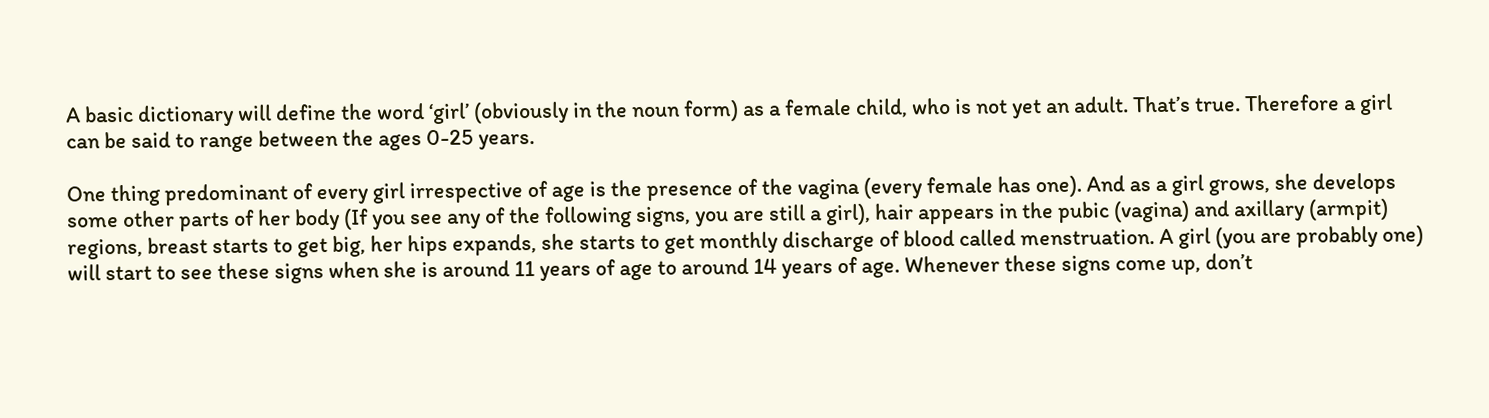A basic dictionary will define the word ‘girl’ (obviously in the noun form) as a female child, who is not yet an adult. That’s true. Therefore a girl can be said to range between the ages 0-25 years.

One thing predominant of every girl irrespective of age is the presence of the vagina (every female has one). And as a girl grows, she develops some other parts of her body (If you see any of the following signs, you are still a girl), hair appears in the pubic (vagina) and axillary (armpit) regions, breast starts to get big, her hips expands, she starts to get monthly discharge of blood called menstruation. A girl (you are probably one) will start to see these signs when she is around 11 years of age to around 14 years of age. Whenever these signs come up, don’t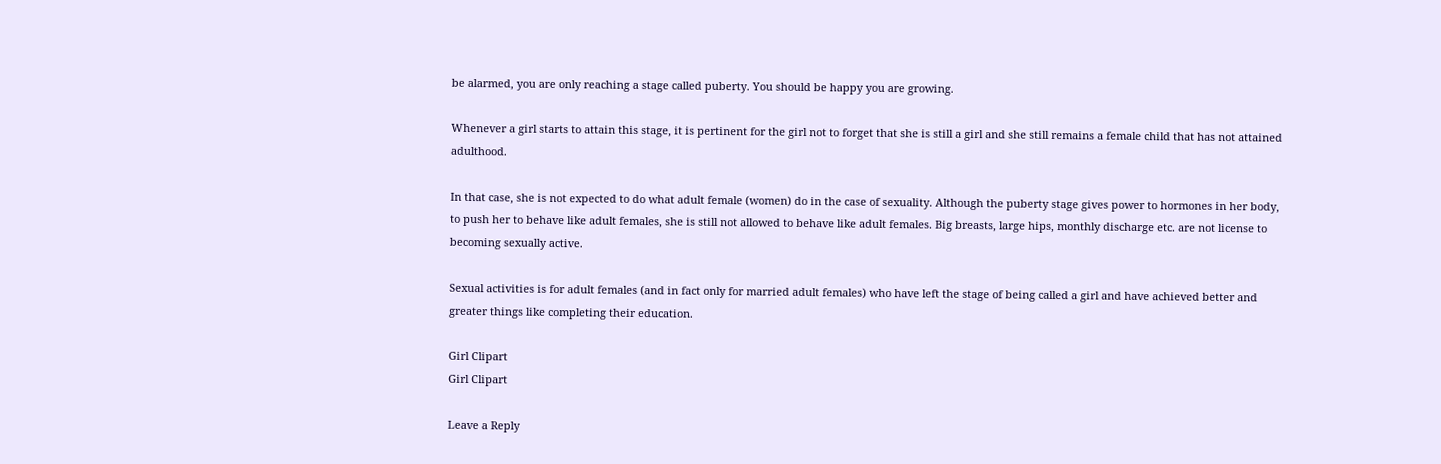be alarmed, you are only reaching a stage called puberty. You should be happy you are growing.

Whenever a girl starts to attain this stage, it is pertinent for the girl not to forget that she is still a girl and she still remains a female child that has not attained adulthood.

In that case, she is not expected to do what adult female (women) do in the case of sexuality. Although the puberty stage gives power to hormones in her body, to push her to behave like adult females, she is still not allowed to behave like adult females. Big breasts, large hips, monthly discharge etc. are not license to becoming sexually active.

Sexual activities is for adult females (and in fact only for married adult females) who have left the stage of being called a girl and have achieved better and greater things like completing their education.

Girl Clipart
Girl Clipart

Leave a Reply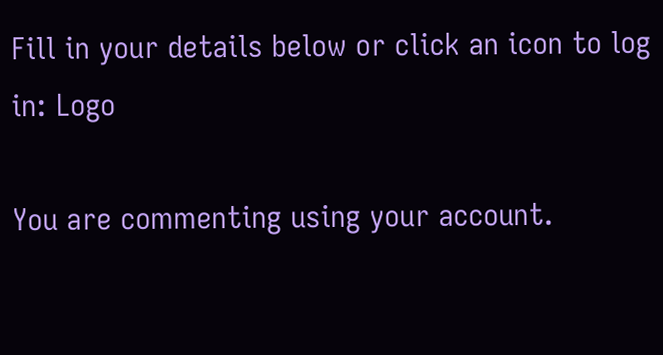Fill in your details below or click an icon to log in: Logo

You are commenting using your account.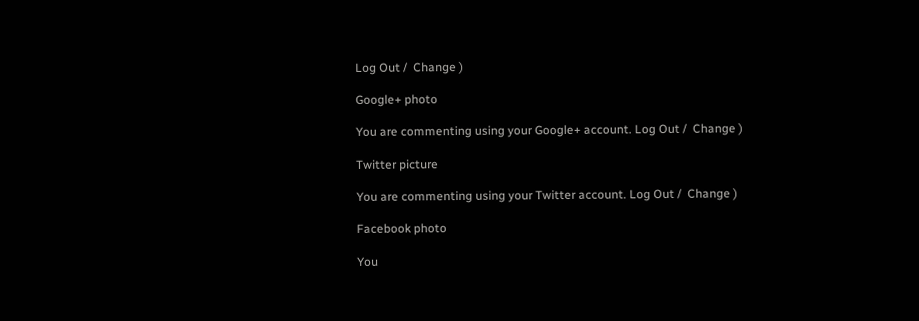Log Out /  Change )

Google+ photo

You are commenting using your Google+ account. Log Out /  Change )

Twitter picture

You are commenting using your Twitter account. Log Out /  Change )

Facebook photo

You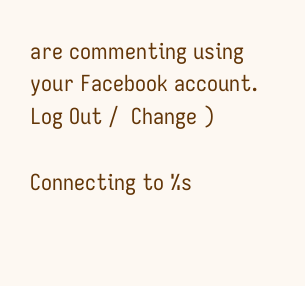are commenting using your Facebook account. Log Out /  Change )

Connecting to %s